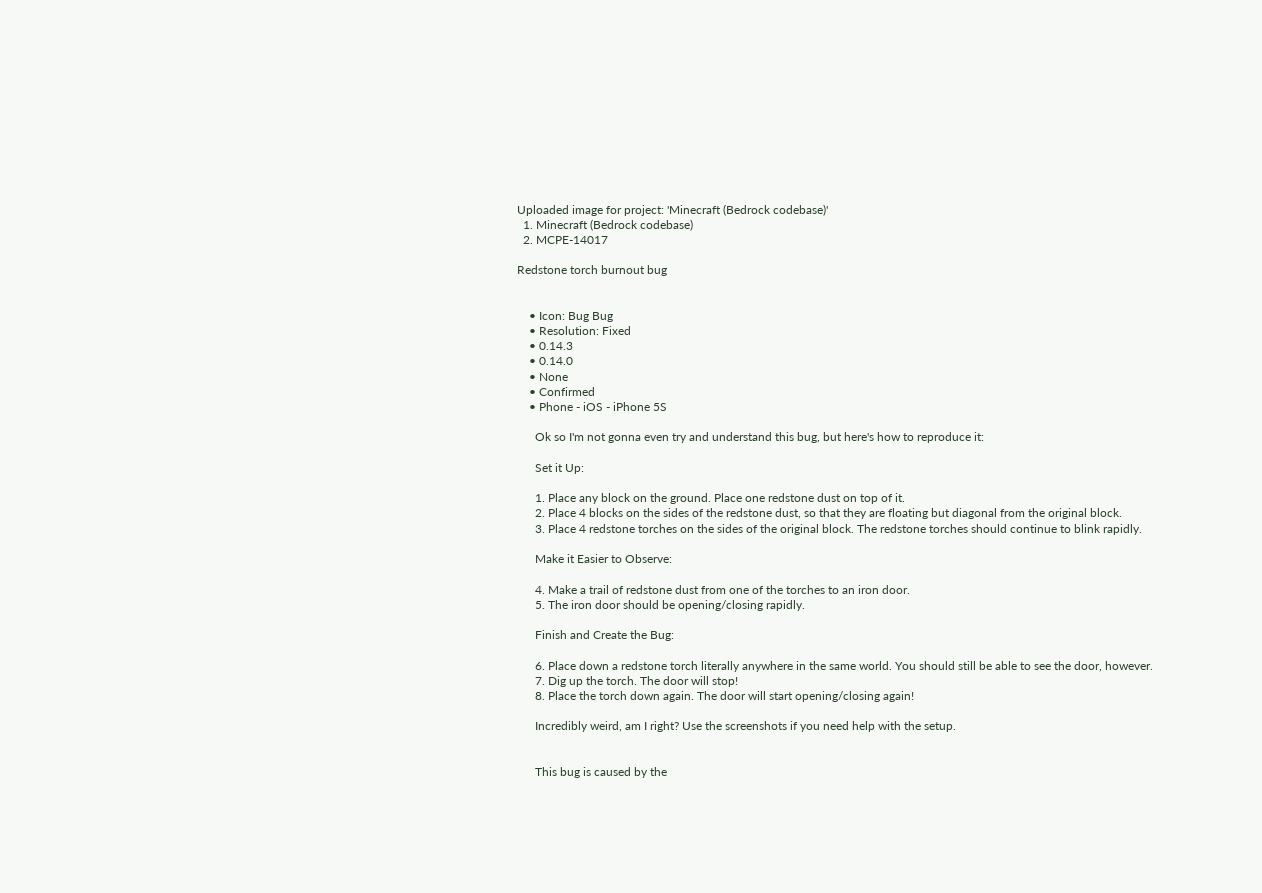Uploaded image for project: 'Minecraft (Bedrock codebase)'
  1. Minecraft (Bedrock codebase)
  2. MCPE-14017

Redstone torch burnout bug


    • Icon: Bug Bug
    • Resolution: Fixed
    • 0.14.3
    • 0.14.0
    • None
    • Confirmed
    • Phone - iOS - iPhone 5S

      Ok so I'm not gonna even try and understand this bug, but here's how to reproduce it:

      Set it Up:

      1. Place any block on the ground. Place one redstone dust on top of it.
      2. Place 4 blocks on the sides of the redstone dust, so that they are floating but diagonal from the original block.
      3. Place 4 redstone torches on the sides of the original block. The redstone torches should continue to blink rapidly.

      Make it Easier to Observe:

      4. Make a trail of redstone dust from one of the torches to an iron door.
      5. The iron door should be opening/closing rapidly.

      Finish and Create the Bug:

      6. Place down a redstone torch literally anywhere in the same world. You should still be able to see the door, however.
      7. Dig up the torch. The door will stop!
      8. Place the torch down again. The door will start opening/closing again!

      Incredibly weird, am I right? Use the screenshots if you need help with the setup.


      This bug is caused by the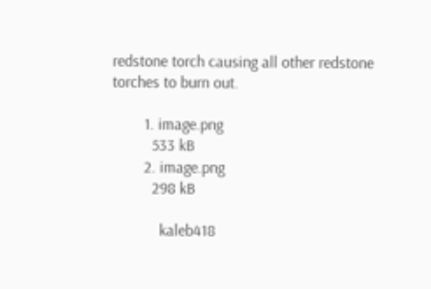redstone torch causing all other redstone torches to burn out.

        1. image.png
          533 kB
        2. image.png
          298 kB

            kaleb418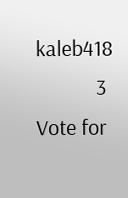kaleb418
            3 Vote for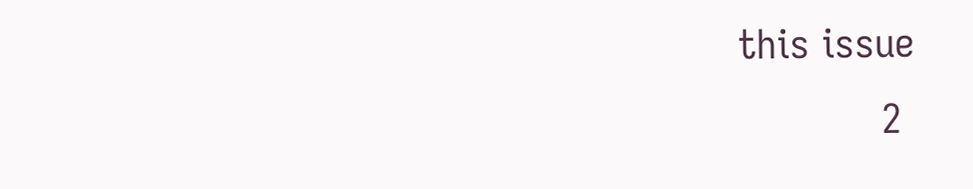this issue
            2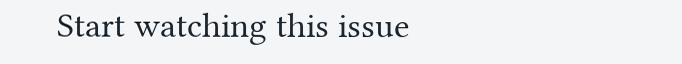Start watching this issue